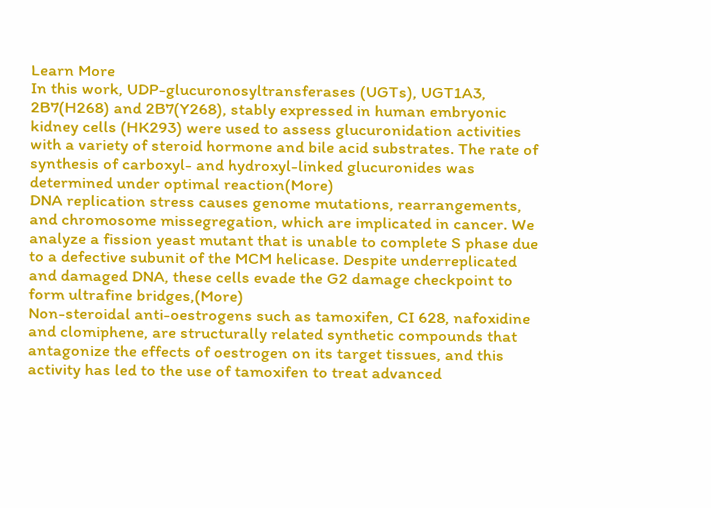Learn More
In this work, UDP-glucuronosyltransferases (UGTs), UGT1A3, 2B7(H268) and 2B7(Y268), stably expressed in human embryonic kidney cells (HK293) were used to assess glucuronidation activities with a variety of steroid hormone and bile acid substrates. The rate of synthesis of carboxyl- and hydroxyl-linked glucuronides was determined under optimal reaction(More)
DNA replication stress causes genome mutations, rearrangements, and chromosome missegregation, which are implicated in cancer. We analyze a fission yeast mutant that is unable to complete S phase due to a defective subunit of the MCM helicase. Despite underreplicated and damaged DNA, these cells evade the G2 damage checkpoint to form ultrafine bridges,(More)
Non-steroidal anti-oestrogens such as tamoxifen, CI 628, nafoxidine and clomiphene, are structurally related synthetic compounds that antagonize the effects of oestrogen on its target tissues, and this activity has led to the use of tamoxifen to treat advanced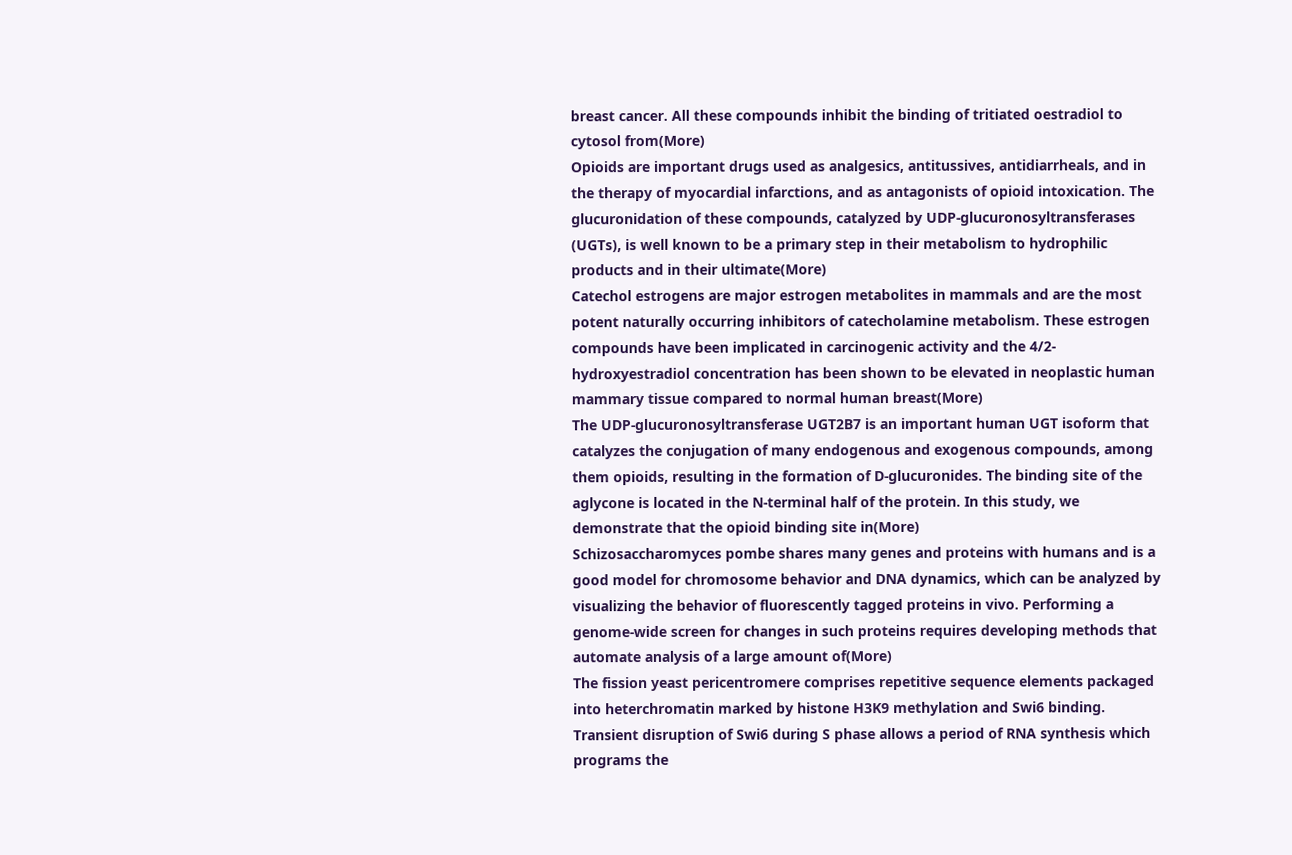breast cancer. All these compounds inhibit the binding of tritiated oestradiol to cytosol from(More)
Opioids are important drugs used as analgesics, antitussives, antidiarrheals, and in the therapy of myocardial infarctions, and as antagonists of opioid intoxication. The glucuronidation of these compounds, catalyzed by UDP-glucuronosyltransferases (UGTs), is well known to be a primary step in their metabolism to hydrophilic products and in their ultimate(More)
Catechol estrogens are major estrogen metabolites in mammals and are the most potent naturally occurring inhibitors of catecholamine metabolism. These estrogen compounds have been implicated in carcinogenic activity and the 4/2-hydroxyestradiol concentration has been shown to be elevated in neoplastic human mammary tissue compared to normal human breast(More)
The UDP-glucuronosyltransferase UGT2B7 is an important human UGT isoform that catalyzes the conjugation of many endogenous and exogenous compounds, among them opioids, resulting in the formation of D-glucuronides. The binding site of the aglycone is located in the N-terminal half of the protein. In this study, we demonstrate that the opioid binding site in(More)
Schizosaccharomyces pombe shares many genes and proteins with humans and is a good model for chromosome behavior and DNA dynamics, which can be analyzed by visualizing the behavior of fluorescently tagged proteins in vivo. Performing a genome-wide screen for changes in such proteins requires developing methods that automate analysis of a large amount of(More)
The fission yeast pericentromere comprises repetitive sequence elements packaged into heterchromatin marked by histone H3K9 methylation and Swi6 binding. Transient disruption of Swi6 during S phase allows a period of RNA synthesis which programs the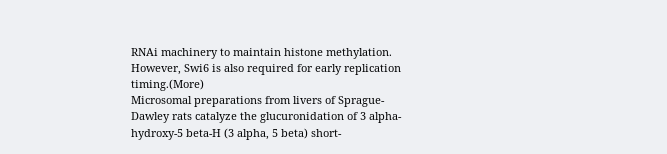RNAi machinery to maintain histone methylation. However, Swi6 is also required for early replication timing.(More)
Microsomal preparations from livers of Sprague-Dawley rats catalyze the glucuronidation of 3 alpha-hydroxy-5 beta-H (3 alpha, 5 beta) short-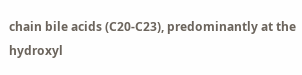chain bile acids (C20-C23), predominantly at the hydroxyl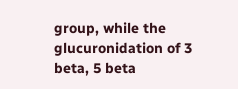group, while the glucuronidation of 3 beta, 5 beta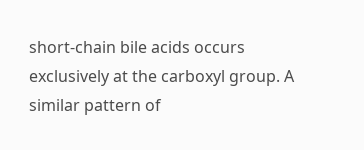short-chain bile acids occurs exclusively at the carboxyl group. A similar pattern of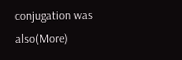conjugation was also(More)